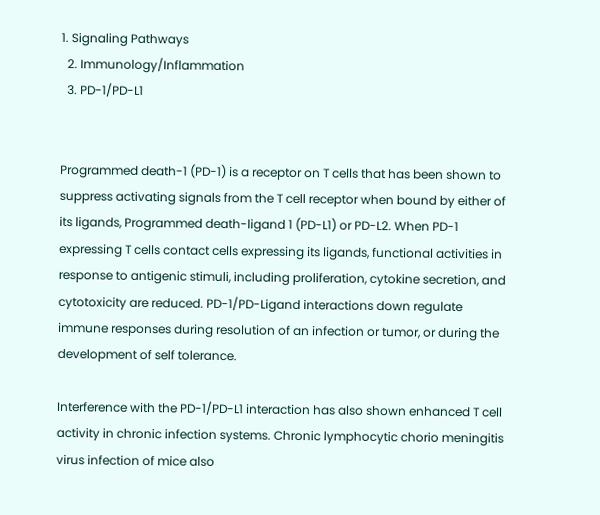1. Signaling Pathways
  2. Immunology/Inflammation
  3. PD-1/PD-L1


Programmed death-1 (PD-1) is a receptor on T cells that has been shown to suppress activating signals from the T cell receptor when bound by either of its ligands, Programmed death-ligand 1 (PD-L1) or PD-L2. When PD-1 expressing T cells contact cells expressing its ligands, functional activities in response to antigenic stimuli, including proliferation, cytokine secretion, and cytotoxicity are reduced. PD-1/PD-Ligand interactions down regulate immune responses during resolution of an infection or tumor, or during the development of self tolerance.

Interference with the PD-1/PD-L1 interaction has also shown enhanced T cell activity in chronic infection systems. Chronic lymphocytic chorio meningitis virus infection of mice also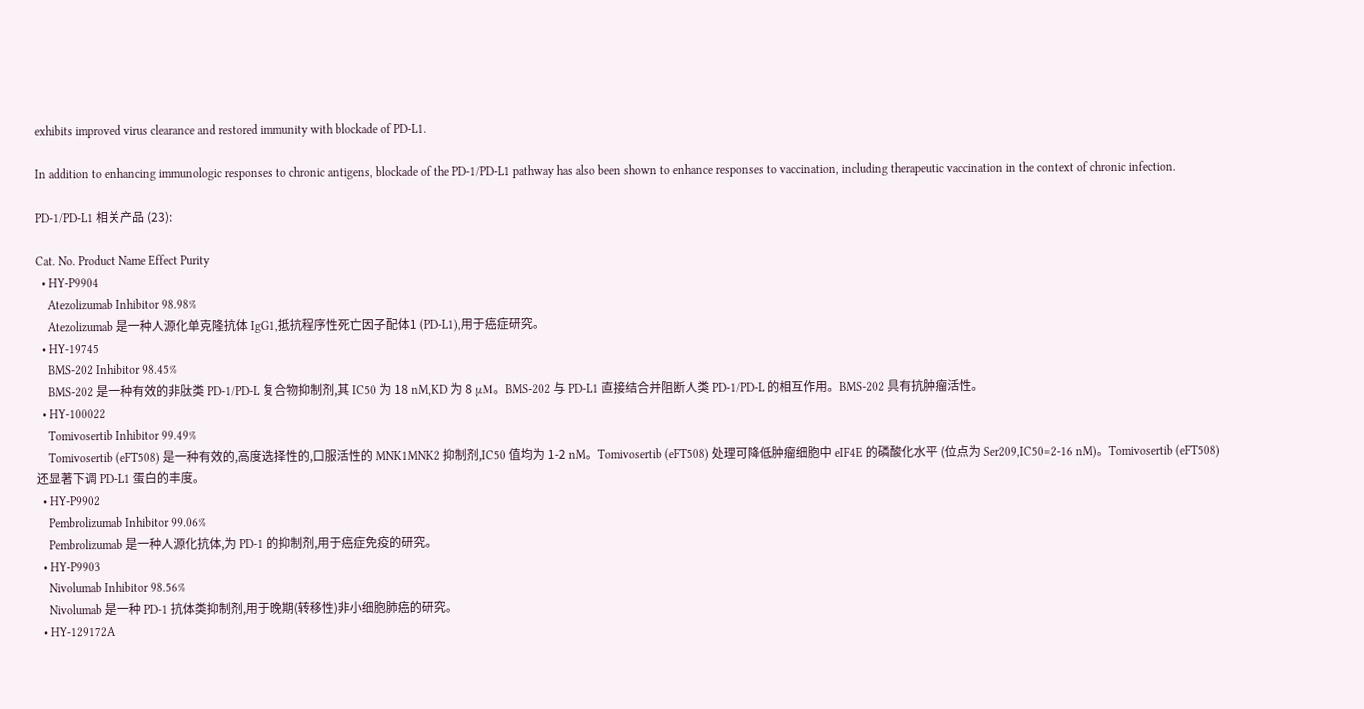exhibits improved virus clearance and restored immunity with blockade of PD-L1.

In addition to enhancing immunologic responses to chronic antigens, blockade of the PD-1/PD-L1 pathway has also been shown to enhance responses to vaccination, including therapeutic vaccination in the context of chronic infection.

PD-1/PD-L1 相关产品 (23):

Cat. No. Product Name Effect Purity
  • HY-P9904
    Atezolizumab Inhibitor 98.98%
    Atezolizumab 是一种人源化单克隆抗体 IgG1,抵抗程序性死亡因子配体1 (PD-L1),用于癌症研究。
  • HY-19745
    BMS-202 Inhibitor 98.45%
    BMS-202 是一种有效的非肽类 PD-1/PD-L 复合物抑制剂,其 IC50 为 18 nM,KD 为 8 μM。BMS-202 与 PD-L1 直接结合并阻断人类 PD-1/PD-L 的相互作用。BMS-202 具有抗肿瘤活性。
  • HY-100022
    Tomivosertib Inhibitor 99.49%
    Tomivosertib (eFT508) 是一种有效的,高度选择性的,口服活性的 MNK1MNK2 抑制剂,IC50 值均为 1-2 nM。Tomivosertib (eFT508) 处理可降低肿瘤细胞中 eIF4E 的磷酸化水平 (位点为 Ser209,IC50=2-16 nM)。Tomivosertib (eFT508) 还显著下调 PD-L1 蛋白的丰度。
  • HY-P9902
    Pembrolizumab Inhibitor 99.06%
    Pembrolizumab 是一种人源化抗体,为 PD-1 的抑制剂,用于癌症免疫的研究。
  • HY-P9903
    Nivolumab Inhibitor 98.56%
    Nivolumab 是一种 PD-1 抗体类抑制剂,用于晚期(转移性)非小细胞肺癌的研究。
  • HY-129172A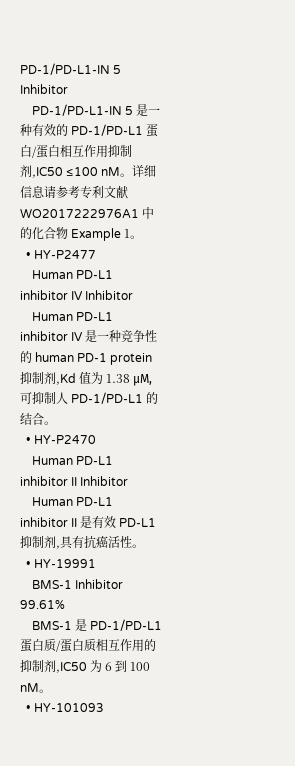PD-1/PD-L1-IN 5 Inhibitor
    PD-1/PD-L1-IN 5 是一种有效的 PD-1/PD-L1 蛋白/蛋白相互作用抑制剂,IC50 ≤100 nM。详细信息请参考专利文献 WO2017222976A1 中的化合物 Example 1。
  • HY-P2477
    Human PD-L1 inhibitor IV Inhibitor
    Human PD-L1 inhibitor IV 是一种竞争性的 human PD-1 protein 抑制剂,Kd 值为 1.38 μM,可抑制人 PD-1/PD-L1 的结合。
  • HY-P2470
    Human PD-L1 inhibitor II Inhibitor
    Human PD-L1 inhibitor II 是有效 PD-L1 抑制剂,具有抗癌活性。
  • HY-19991
    BMS-1 Inhibitor 99.61%
    BMS-1 是 PD-1/PD-L1 蛋白质/蛋白质相互作用的抑制剂,IC50 为 6 到 100 nM。
  • HY-101093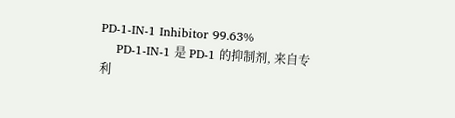PD-1-IN-1 Inhibitor 99.63%
    PD-1-IN-1 是 PD-1 的抑制剂, 来自专利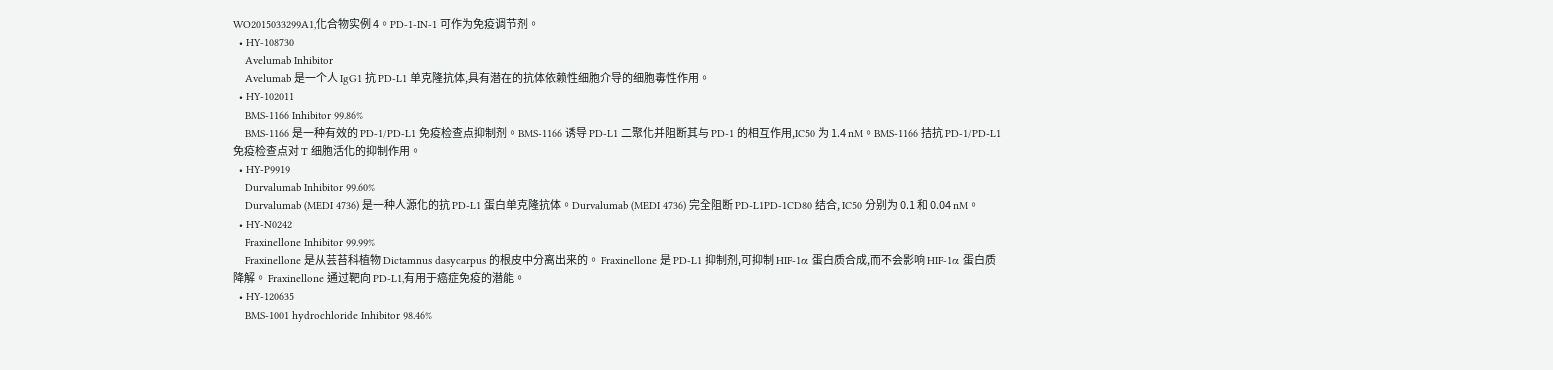WO2015033299A1,化合物实例 4。PD-1-IN-1 可作为免疫调节剂。
  • HY-108730
    Avelumab Inhibitor
    Avelumab 是一个人 IgG1 抗 PD-L1 单克隆抗体,具有潜在的抗体依赖性细胞介导的细胞毒性作用。
  • HY-102011
    BMS-1166 Inhibitor 99.86%
    BMS-1166 是一种有效的 PD-1/PD-L1 免疫检查点抑制剂。BMS-1166 诱导 PD-L1 二聚化并阻断其与 PD-1 的相互作用,IC50 为 1.4 nM。BMS-1166 拮抗 PD-1/PD-L1 免疫检查点对 T 细胞活化的抑制作用。
  • HY-P9919
    Durvalumab Inhibitor 99.60%
    Durvalumab (MEDI 4736) 是一种人源化的抗 PD-L1 蛋白单克隆抗体。Durvalumab (MEDI 4736) 完全阻断 PD-L1PD-1CD80 结合, IC50 分别为 0.1 和 0.04 nM。
  • HY-N0242
    Fraxinellone Inhibitor 99.99%
    Fraxinellone 是从芸苔科植物 Dictamnus dasycarpus 的根皮中分离出来的。 Fraxinellone 是 PD-L1 抑制剂,可抑制 HIF-1α 蛋白质合成,而不会影响 HIF-1α 蛋白质降解。 Fraxinellone 通过靶向 PD-L1,有用于癌症免疫的潜能。
  • HY-120635
    BMS-1001 hydrochloride Inhibitor 98.46%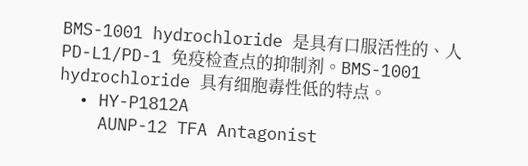BMS-1001 hydrochloride 是具有口服活性的、人 PD-L1/PD-1 免疫检查点的抑制剂。BMS-1001 hydrochloride 具有细胞毒性低的特点。
  • HY-P1812A
    AUNP-12 TFA Antagonist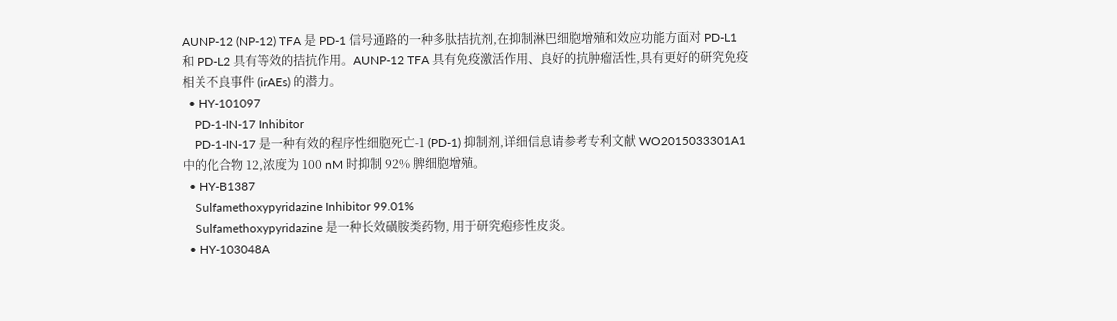AUNP-12 (NP-12) TFA 是 PD-1 信号通路的一种多肽拮抗剂,在抑制淋巴细胞增殖和效应功能方面对 PD-L1 和 PD-L2 具有等效的拮抗作用。AUNP-12 TFA 具有免疫激活作用、良好的抗肿瘤活性,具有更好的研究免疫相关不良事件 (irAEs) 的潜力。
  • HY-101097
    PD-1-IN-17 Inhibitor
    PD-1-IN-17 是一种有效的程序性细胞死亡-1 (PD-1) 抑制剂,详细信息请参考专利文献 WO2015033301A1 中的化合物 12,浓度为 100 nM 时抑制 92% 脾细胞增殖。
  • HY-B1387
    Sulfamethoxypyridazine Inhibitor 99.01%
    Sulfamethoxypyridazine 是一种长效磺胺类药物, 用于研究疱疹性皮炎。
  • HY-103048A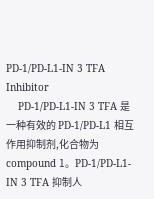PD-1/PD-L1-IN 3 TFA Inhibitor
    PD-1/PD-L1-IN 3 TFA 是一种有效的 PD-1/PD-L1 相互作用抑制剂,化合物为 compound 1。PD-1/PD-L1-IN 3 TFA 抑制人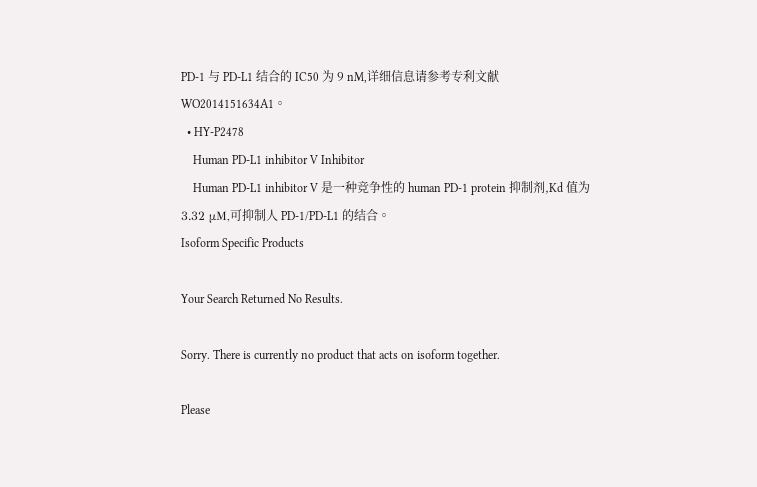PD-1 与 PD-L1 结合的 IC50 为 9 nM,详细信息请参考专利文献 WO2014151634A1。
  • HY-P2478
    Human PD-L1 inhibitor V Inhibitor
    Human PD-L1 inhibitor V 是一种竞争性的 human PD-1 protein 抑制剂,Kd 值为 3.32 μM,可抑制人 PD-1/PD-L1 的结合。
Isoform Specific Products

Your Search Returned No Results.

Sorry. There is currently no product that acts on isoform together.

Please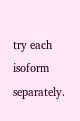try each isoform separately.